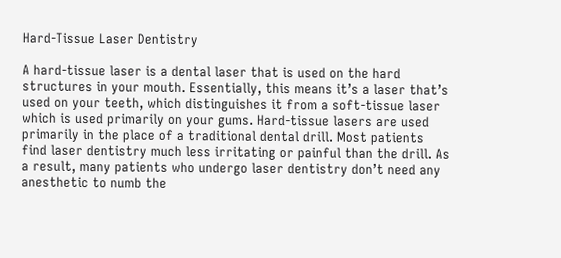Hard-Tissue Laser Dentistry

A hard-tissue laser is a dental laser that is used on the hard structures in your mouth. Essentially, this means it’s a laser that’s used on your teeth, which distinguishes it from a soft-tissue laser which is used primarily on your gums. Hard-tissue lasers are used primarily in the place of a traditional dental drill. Most patients find laser dentistry much less irritating or painful than the drill. As a result, many patients who undergo laser dentistry don’t need any anesthetic to numb the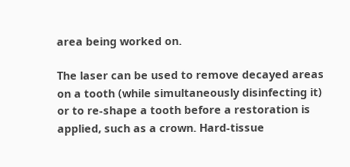area being worked on.

The laser can be used to remove decayed areas on a tooth (while simultaneously disinfecting it) or to re-shape a tooth before a restoration is applied, such as a crown. Hard-tissue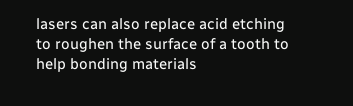lasers can also replace acid etching to roughen the surface of a tooth to help bonding materials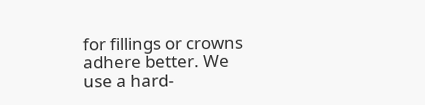for fillings or crowns adhere better. We use a hard-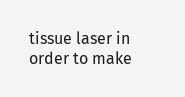tissue laser in order to make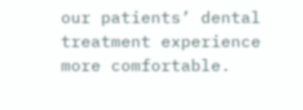our patients’ dental treatment experience more comfortable.